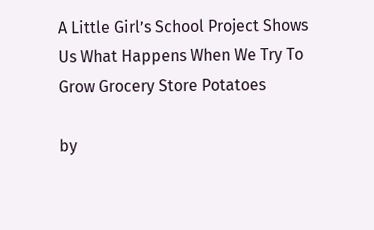A Little Girl’s School Project Shows Us What Happens When We Try To Grow Grocery Store Potatoes

by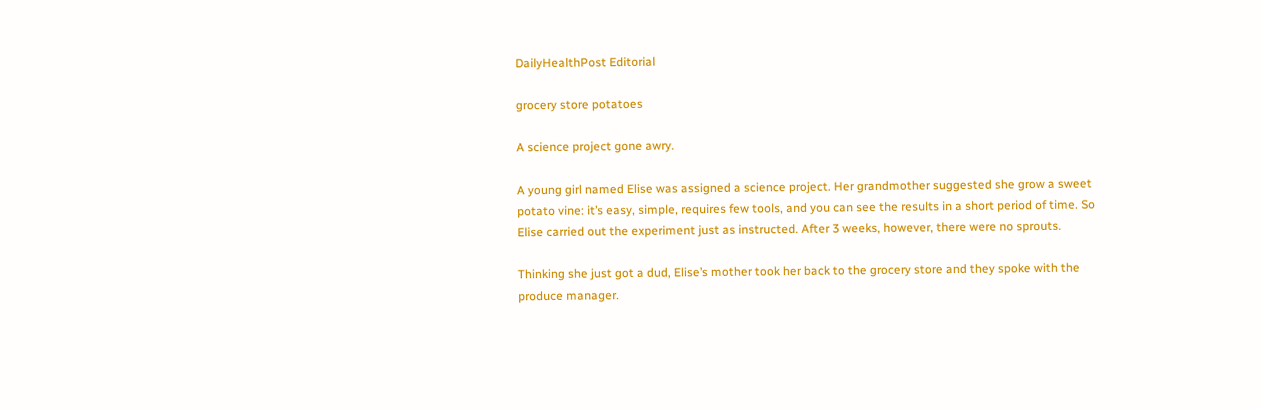DailyHealthPost Editorial

grocery store potatoes

A science project gone awry.

A young girl named Elise was assigned a science project. Her grandmother suggested she grow a sweet potato vine: it’s easy, simple, requires few tools, and you can see the results in a short period of time. So Elise carried out the experiment just as instructed. After 3 weeks, however, there were no sprouts.

Thinking she just got a dud, Elise’s mother took her back to the grocery store and they spoke with the produce manager.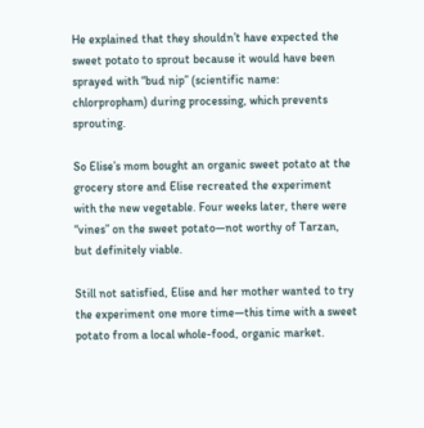He explained that they shouldn’t have expected the sweet potato to sprout because it would have been sprayed with “bud nip” (scientific name: chlorpropham) during processing, which prevents sprouting.

So Elise’s mom bought an organic sweet potato at the grocery store and Elise recreated the experiment with the new vegetable. Four weeks later, there were “vines” on the sweet potato—not worthy of Tarzan, but definitely viable.

Still not satisfied, Elise and her mother wanted to try the experiment one more time—this time with a sweet potato from a local whole-food, organic market.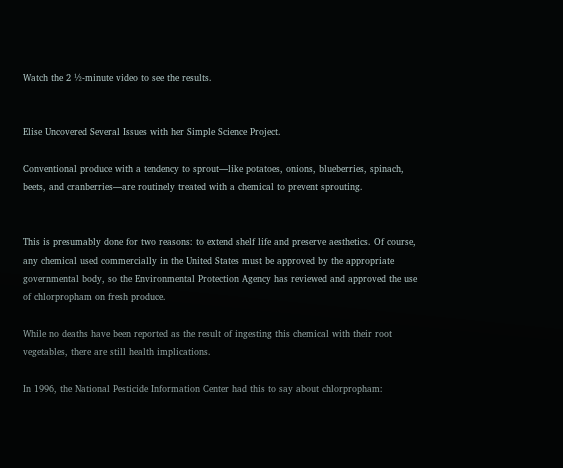Watch the 2 ½-minute video to see the results.


Elise Uncovered Several Issues with her Simple Science Project.

Conventional produce with a tendency to sprout—like potatoes, onions, blueberries, spinach, beets, and cranberries—are routinely treated with a chemical to prevent sprouting.


This is presumably done for two reasons: to extend shelf life and preserve aesthetics. Of course, any chemical used commercially in the United States must be approved by the appropriate governmental body, so the Environmental Protection Agency has reviewed and approved the use of chlorpropham on fresh produce.

While no deaths have been reported as the result of ingesting this chemical with their root vegetables, there are still health implications.

In 1996, the National Pesticide Information Center had this to say about chlorpropham: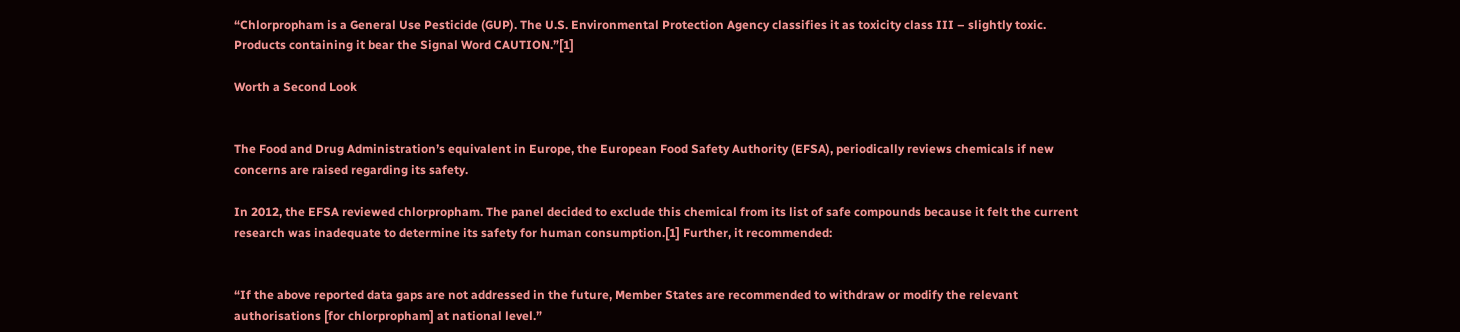“Chlorpropham is a General Use Pesticide (GUP). The U.S. Environmental Protection Agency classifies it as toxicity class III – slightly toxic. Products containing it bear the Signal Word CAUTION.”[1]

Worth a Second Look


The Food and Drug Administration’s equivalent in Europe, the European Food Safety Authority (EFSA), periodically reviews chemicals if new concerns are raised regarding its safety.

In 2012, the EFSA reviewed chlorpropham. The panel decided to exclude this chemical from its list of safe compounds because it felt the current research was inadequate to determine its safety for human consumption.[1] Further, it recommended:


“If the above reported data gaps are not addressed in the future, Member States are recommended to withdraw or modify the relevant authorisations [for chlorpropham] at national level.”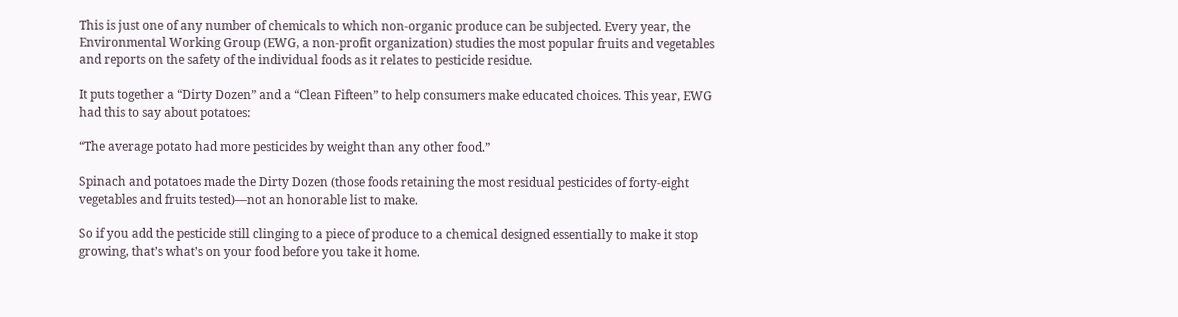This is just one of any number of chemicals to which non-organic produce can be subjected. Every year, the Environmental Working Group (EWG, a non-profit organization) studies the most popular fruits and vegetables and reports on the safety of the individual foods as it relates to pesticide residue.

It puts together a “Dirty Dozen” and a “Clean Fifteen” to help consumers make educated choices. This year, EWG had this to say about potatoes:

“The average potato had more pesticides by weight than any other food.”

Spinach and potatoes made the Dirty Dozen (those foods retaining the most residual pesticides of forty-eight vegetables and fruits tested)—not an honorable list to make.

So if you add the pesticide still clinging to a piece of produce to a chemical designed essentially to make it stop growing, that’s what’s on your food before you take it home.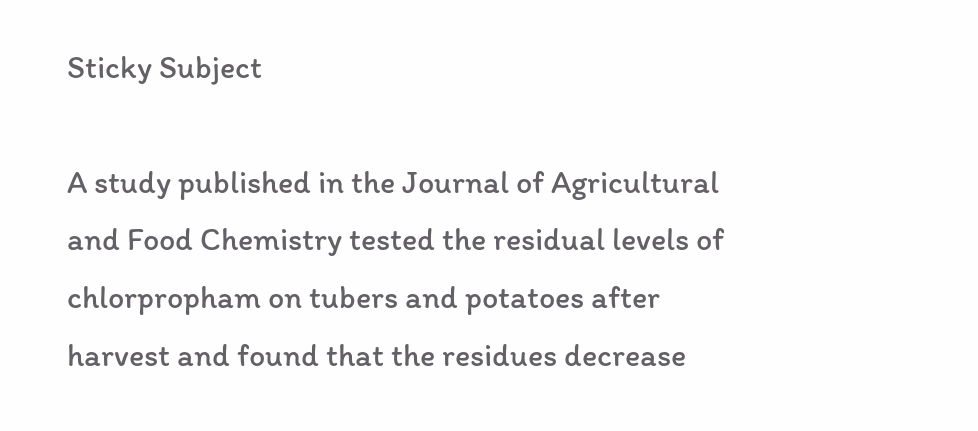Sticky Subject

A study published in the Journal of Agricultural and Food Chemistry tested the residual levels of chlorpropham on tubers and potatoes after harvest and found that the residues decrease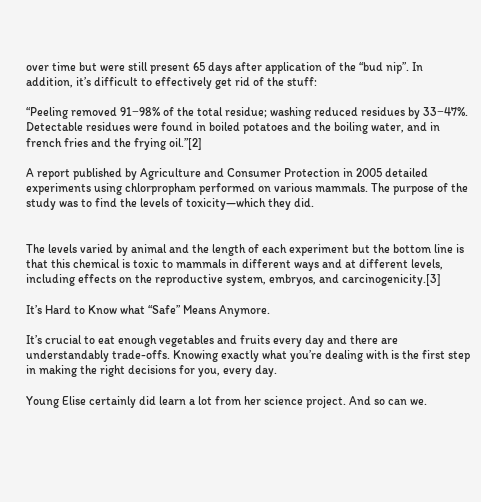over time but were still present 65 days after application of the “bud nip”. In addition, it’s difficult to effectively get rid of the stuff:

“Peeling removed 91−98% of the total residue; washing reduced residues by 33−47%. Detectable residues were found in boiled potatoes and the boiling water, and in french fries and the frying oil.”[2]

A report published by Agriculture and Consumer Protection in 2005 detailed experiments using chlorpropham performed on various mammals. The purpose of the study was to find the levels of toxicity—which they did.


The levels varied by animal and the length of each experiment but the bottom line is that this chemical is toxic to mammals in different ways and at different levels, including effects on the reproductive system, embryos, and carcinogenicity.[3]

It’s Hard to Know what “Safe” Means Anymore.

It’s crucial to eat enough vegetables and fruits every day and there are understandably trade-offs. Knowing exactly what you’re dealing with is the first step in making the right decisions for you, every day.

Young Elise certainly did learn a lot from her science project. And so can we.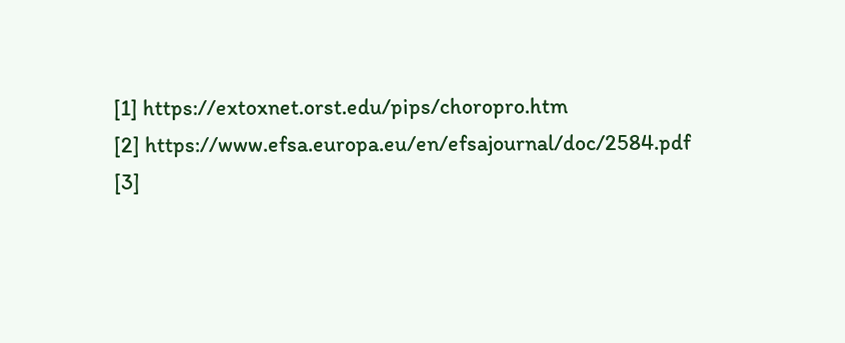[1] https://extoxnet.orst.edu/pips/choropro.htm
[2] https://www.efsa.europa.eu/en/efsajournal/doc/2584.pdf
[3]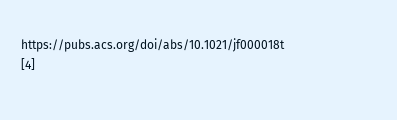https://pubs.acs.org/doi/abs/10.1021/jf000018t
[4]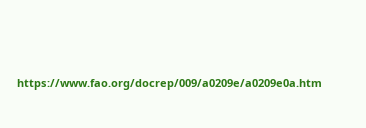https://www.fao.org/docrep/009/a0209e/a0209e0a.htm